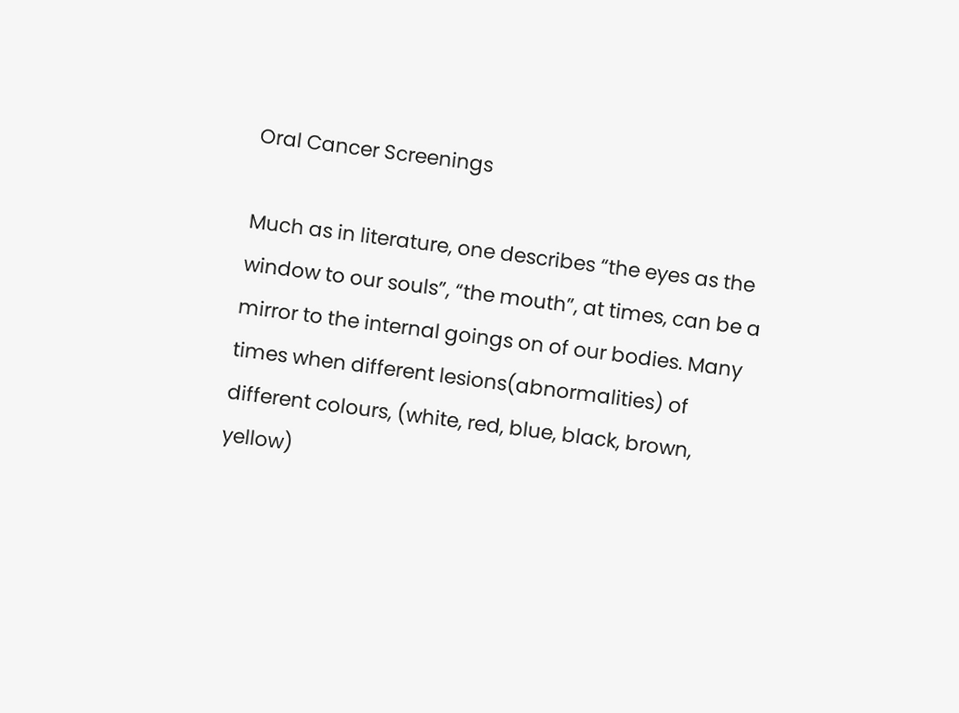Oral Cancer Screenings

Much as in literature, one describes “the eyes as the window to our souls”, “the mouth”, at times, can be a mirror to the internal goings on of our bodies. Many times when different lesions(abnormalities) of different colours, (white, red, blue, black, brown, yellow)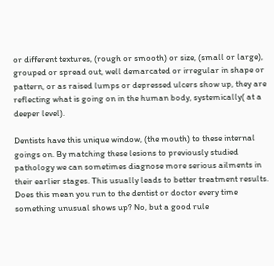or different textures, (rough or smooth) or size, (small or large), grouped or spread out, well demarcated or irregular in shape or pattern, or as raised lumps or depressed ulcers show up, they are reflecting what is going on in the human body, systemically( at a deeper level).

Dentists have this unique window, (the mouth) to these internal goings on. By matching these lesions to previously studied pathology we can sometimes diagnose more serious ailments in their earlier stages. This usually leads to better treatment results. Does this mean you run to the dentist or doctor every time something unusual shows up? No, but a good rule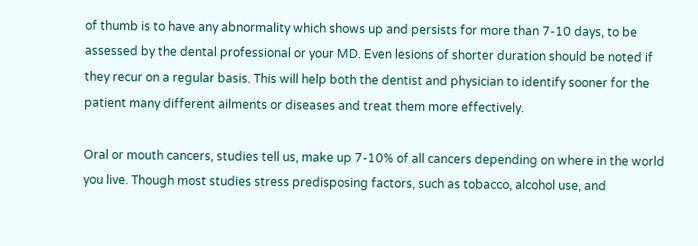of thumb is to have any abnormality which shows up and persists for more than 7-10 days, to be assessed by the dental professional or your MD. Even lesions of shorter duration should be noted if they recur on a regular basis. This will help both the dentist and physician to identify sooner for the patient many different ailments or diseases and treat them more effectively.

Oral or mouth cancers, studies tell us, make up 7-10% of all cancers depending on where in the world you live. Though most studies stress predisposing factors, such as tobacco, alcohol use, and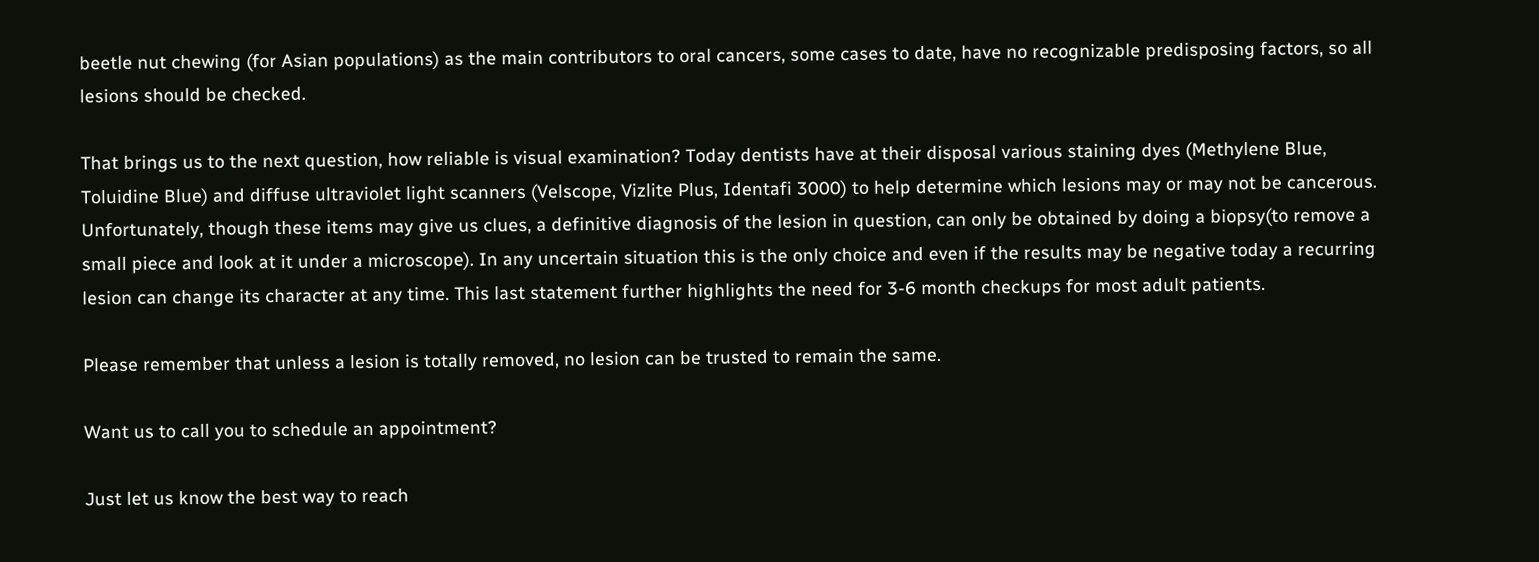beetle nut chewing (for Asian populations) as the main contributors to oral cancers, some cases to date, have no recognizable predisposing factors, so all lesions should be checked.

That brings us to the next question, how reliable is visual examination? Today dentists have at their disposal various staining dyes (Methylene Blue, Toluidine Blue) and diffuse ultraviolet light scanners (Velscope, Vizlite Plus, Identafi 3000) to help determine which lesions may or may not be cancerous. Unfortunately, though these items may give us clues, a definitive diagnosis of the lesion in question, can only be obtained by doing a biopsy(to remove a small piece and look at it under a microscope). In any uncertain situation this is the only choice and even if the results may be negative today a recurring lesion can change its character at any time. This last statement further highlights the need for 3-6 month checkups for most adult patients.

Please remember that unless a lesion is totally removed, no lesion can be trusted to remain the same.

Want us to call you to schedule an appointment?

Just let us know the best way to reach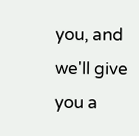you, and we'll give you a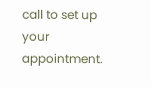call to set up your appointment.